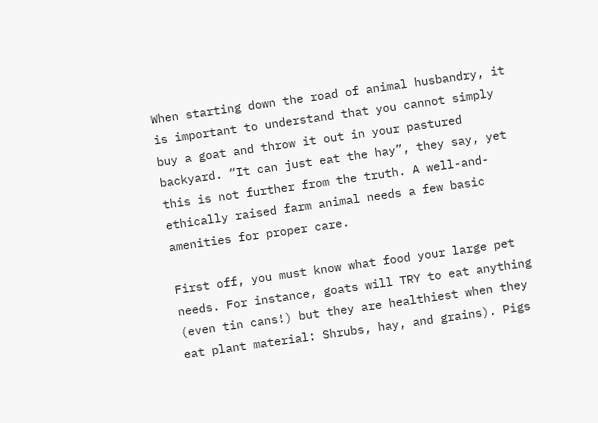When starting down the road of animal husbandry, it is important to understand that you cannot simply buy a goat and throw it out in your pastured backyard. “It can just eat the hay”, they say, yet this is not further from the truth. A well-and-ethically raised farm animal needs a few basic amenities for proper care.

First off, you must know what food your large pet needs. For instance, goats will TRY to eat anything (even tin cans!) but they are healthiest when they eat plant material: Shrubs, hay, and grains). Pigs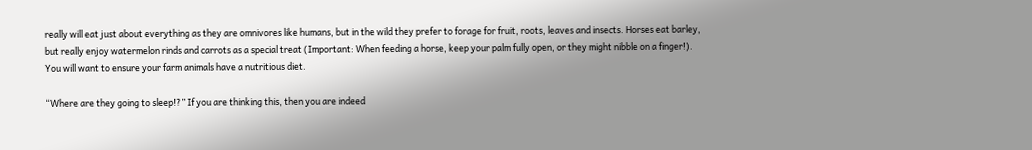really will eat just about everything as they are omnivores like humans, but in the wild they prefer to forage for fruit, roots, leaves and insects. Horses eat barley, but really enjoy watermelon rinds and carrots as a special treat (Important: When feeding a horse, keep your palm fully open, or they might nibble on a finger!). You will want to ensure your farm animals have a nutritious diet.

“Where are they going to sleep!?” If you are thinking this, then you are indeed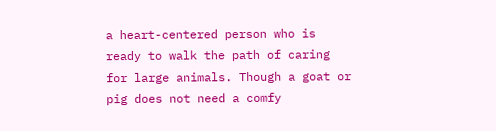a heart-centered person who is ready to walk the path of caring for large animals. Though a goat or pig does not need a comfy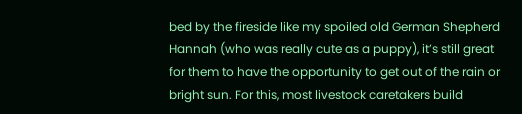bed by the fireside like my spoiled old German Shepherd Hannah (who was really cute as a puppy), it’s still great for them to have the opportunity to get out of the rain or bright sun. For this, most livestock caretakers build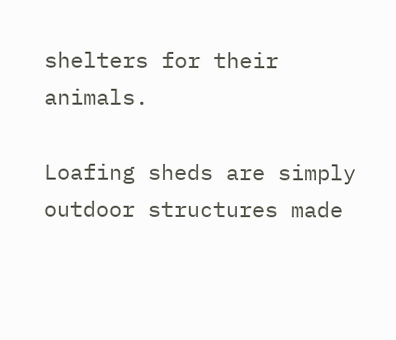shelters for their animals.

Loafing sheds are simply outdoor structures made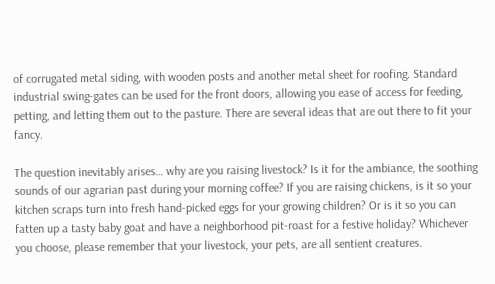of corrugated metal siding, with wooden posts and another metal sheet for roofing. Standard industrial swing-gates can be used for the front doors, allowing you ease of access for feeding, petting, and letting them out to the pasture. There are several ideas that are out there to fit your fancy.

The question inevitably arises… why are you raising livestock? Is it for the ambiance, the soothing sounds of our agrarian past during your morning coffee? If you are raising chickens, is it so your kitchen scraps turn into fresh hand-picked eggs for your growing children? Or is it so you can fatten up a tasty baby goat and have a neighborhood pit-roast for a festive holiday? Whichever you choose, please remember that your livestock, your pets, are all sentient creatures.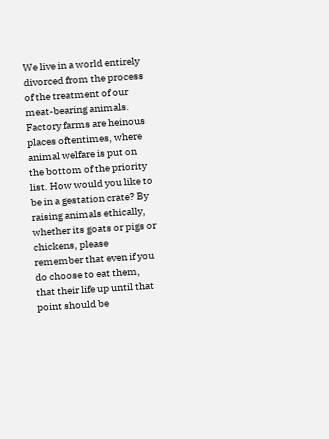We live in a world entirely divorced from the process of the treatment of our meat-bearing animals. Factory farms are heinous places oftentimes, where animal welfare is put on the bottom of the priority list. How would you like to be in a gestation crate? By raising animals ethically, whether its goats or pigs or chickens, please remember that even if you do choose to eat them, that their life up until that point should be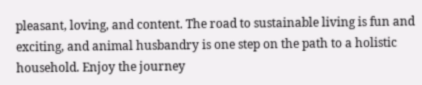pleasant, loving, and content. The road to sustainable living is fun and exciting, and animal husbandry is one step on the path to a holistic household. Enjoy the journey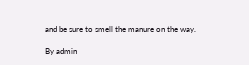and be sure to smell the manure on the way.

By admin